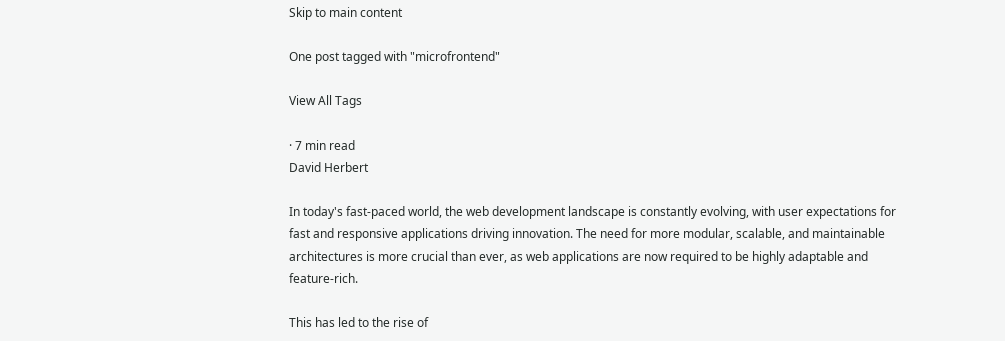Skip to main content

One post tagged with "microfrontend"

View All Tags

· 7 min read
David Herbert

In today's fast-paced world, the web development landscape is constantly evolving, with user expectations for fast and responsive applications driving innovation. The need for more modular, scalable, and maintainable architectures is more crucial than ever, as web applications are now required to be highly adaptable and feature-rich.

This has led to the rise of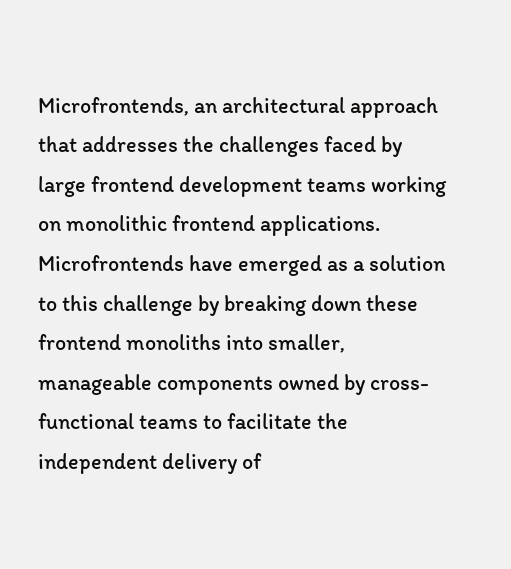Microfrontends, an architectural approach that addresses the challenges faced by large frontend development teams working on monolithic frontend applications. Microfrontends have emerged as a solution to this challenge by breaking down these frontend monoliths into smaller, manageable components owned by cross-functional teams to facilitate the independent delivery of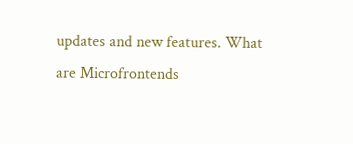updates and new features. What are Microfrontends